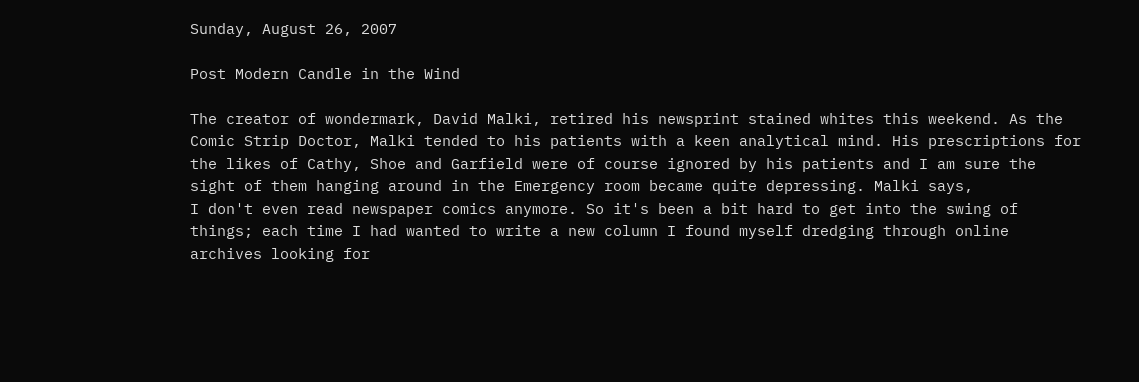Sunday, August 26, 2007

Post Modern Candle in the Wind

The creator of wondermark, David Malki, retired his newsprint stained whites this weekend. As the Comic Strip Doctor, Malki tended to his patients with a keen analytical mind. His prescriptions for the likes of Cathy, Shoe and Garfield were of course ignored by his patients and I am sure the sight of them hanging around in the Emergency room became quite depressing. Malki says,
I don't even read newspaper comics anymore. So it's been a bit hard to get into the swing of things; each time I had wanted to write a new column I found myself dredging through online archives looking for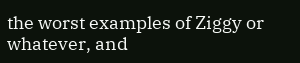the worst examples of Ziggy or whatever, and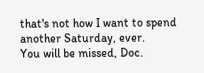that's not how I want to spend another Saturday, ever.
You will be missed, Doc.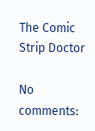The Comic Strip Doctor

No comments: